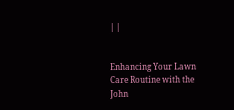| |


Enhancing Your Lawn Care Routine with the John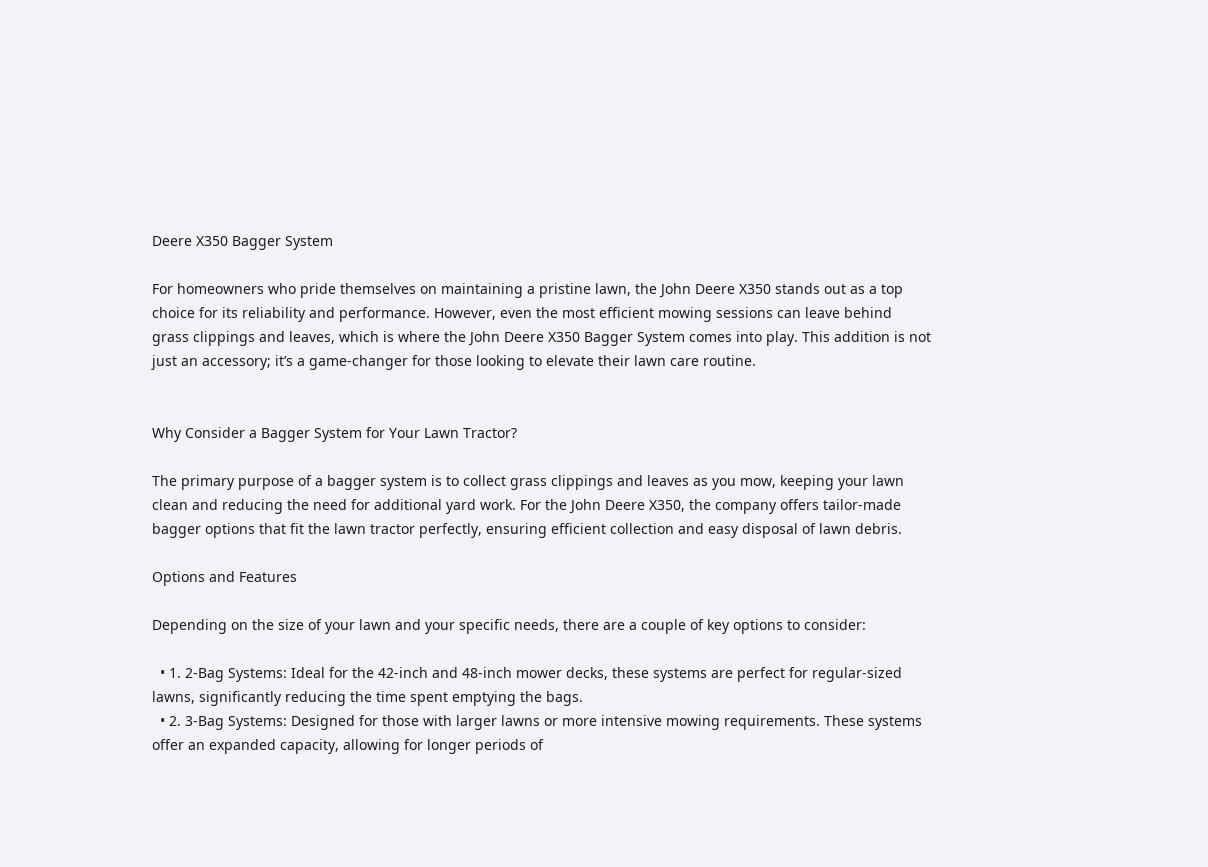Deere X350 Bagger System

For homeowners who pride themselves on maintaining a pristine lawn, the John Deere X350 stands out as a top choice for its reliability and performance. However, even the most efficient mowing sessions can leave behind grass clippings and leaves, which is where the John Deere X350 Bagger System comes into play. This addition is not just an accessory; it’s a game-changer for those looking to elevate their lawn care routine.


Why Consider a Bagger System for Your Lawn Tractor?

The primary purpose of a bagger system is to collect grass clippings and leaves as you mow, keeping your lawn clean and reducing the need for additional yard work. For the John Deere X350, the company offers tailor-made bagger options that fit the lawn tractor perfectly, ensuring efficient collection and easy disposal of lawn debris.

Options and Features

Depending on the size of your lawn and your specific needs, there are a couple of key options to consider:

  • 1. 2-Bag Systems: Ideal for the 42-inch and 48-inch mower decks, these systems are perfect for regular-sized lawns, significantly reducing the time spent emptying the bags.
  • 2. 3-Bag Systems: Designed for those with larger lawns or more intensive mowing requirements. These systems offer an expanded capacity, allowing for longer periods of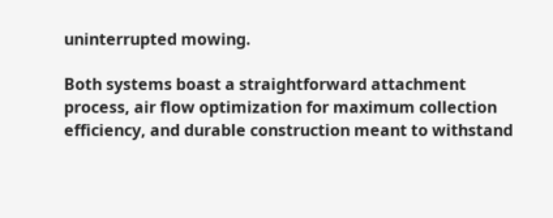uninterrupted mowing.

Both systems boast a straightforward attachment process, air flow optimization for maximum collection efficiency, and durable construction meant to withstand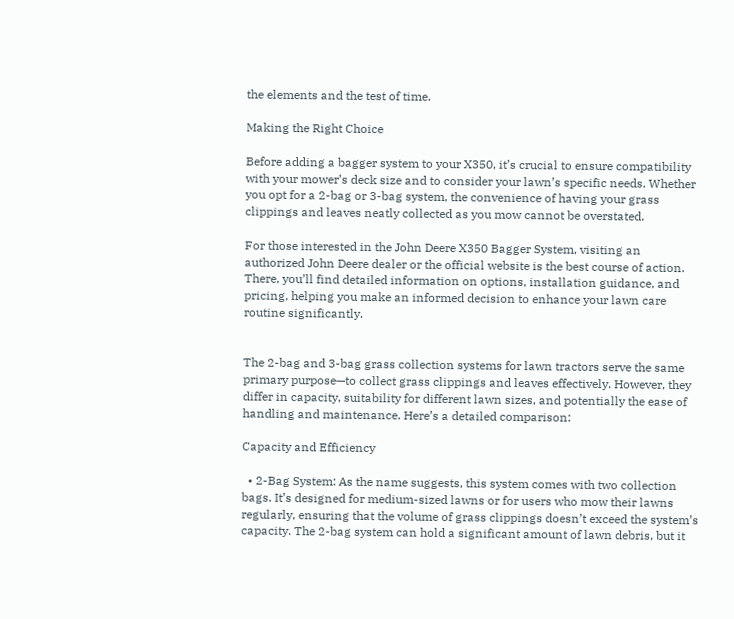the elements and the test of time.

Making the Right Choice

Before adding a bagger system to your X350, it’s crucial to ensure compatibility with your mower’s deck size and to consider your lawn’s specific needs. Whether you opt for a 2-bag or 3-bag system, the convenience of having your grass clippings and leaves neatly collected as you mow cannot be overstated.

For those interested in the John Deere X350 Bagger System, visiting an authorized John Deere dealer or the official website is the best course of action. There, you’ll find detailed information on options, installation guidance, and pricing, helping you make an informed decision to enhance your lawn care routine significantly.


The 2-bag and 3-bag grass collection systems for lawn tractors serve the same primary purpose—to collect grass clippings and leaves effectively. However, they differ in capacity, suitability for different lawn sizes, and potentially the ease of handling and maintenance. Here’s a detailed comparison:

Capacity and Efficiency

  • 2-Bag System: As the name suggests, this system comes with two collection bags. It’s designed for medium-sized lawns or for users who mow their lawns regularly, ensuring that the volume of grass clippings doesn’t exceed the system’s capacity. The 2-bag system can hold a significant amount of lawn debris, but it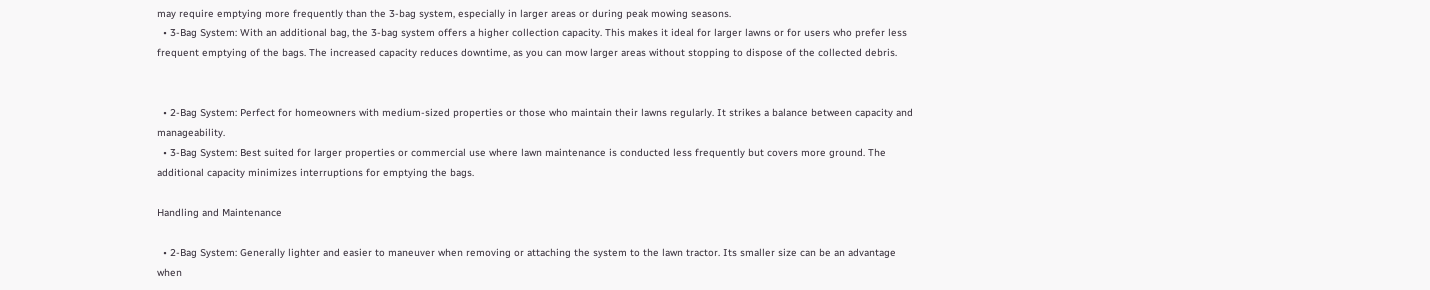may require emptying more frequently than the 3-bag system, especially in larger areas or during peak mowing seasons.
  • 3-Bag System: With an additional bag, the 3-bag system offers a higher collection capacity. This makes it ideal for larger lawns or for users who prefer less frequent emptying of the bags. The increased capacity reduces downtime, as you can mow larger areas without stopping to dispose of the collected debris.


  • 2-Bag System: Perfect for homeowners with medium-sized properties or those who maintain their lawns regularly. It strikes a balance between capacity and manageability.
  • 3-Bag System: Best suited for larger properties or commercial use where lawn maintenance is conducted less frequently but covers more ground. The additional capacity minimizes interruptions for emptying the bags.

Handling and Maintenance

  • 2-Bag System: Generally lighter and easier to maneuver when removing or attaching the system to the lawn tractor. Its smaller size can be an advantage when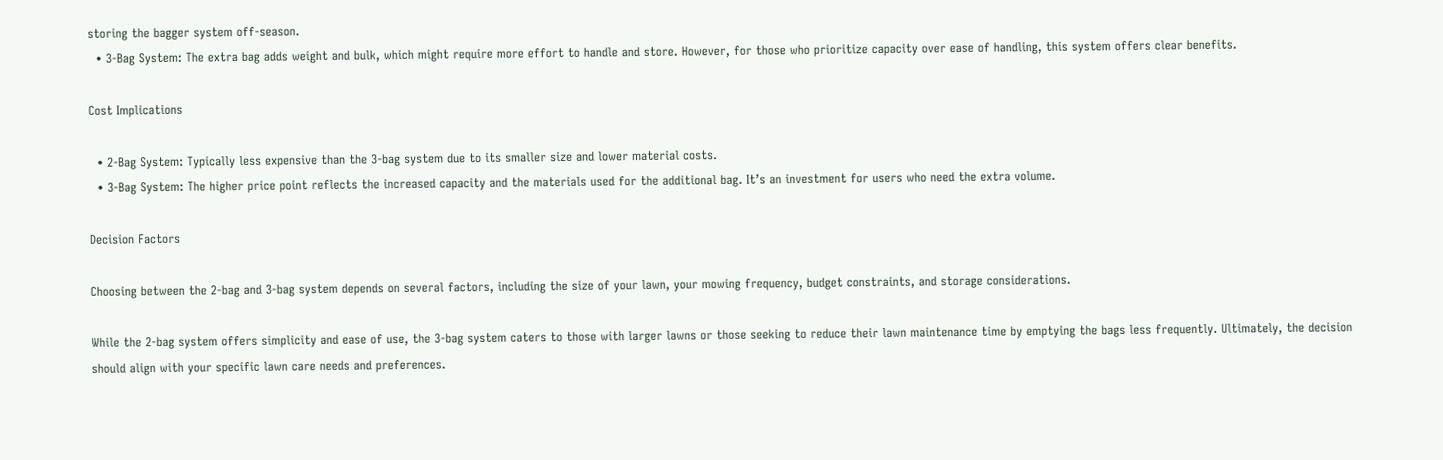storing the bagger system off-season.
  • 3-Bag System: The extra bag adds weight and bulk, which might require more effort to handle and store. However, for those who prioritize capacity over ease of handling, this system offers clear benefits.

Cost Implications

  • 2-Bag System: Typically less expensive than the 3-bag system due to its smaller size and lower material costs.
  • 3-Bag System: The higher price point reflects the increased capacity and the materials used for the additional bag. It’s an investment for users who need the extra volume.

Decision Factors

Choosing between the 2-bag and 3-bag system depends on several factors, including the size of your lawn, your mowing frequency, budget constraints, and storage considerations.

While the 2-bag system offers simplicity and ease of use, the 3-bag system caters to those with larger lawns or those seeking to reduce their lawn maintenance time by emptying the bags less frequently. Ultimately, the decision should align with your specific lawn care needs and preferences.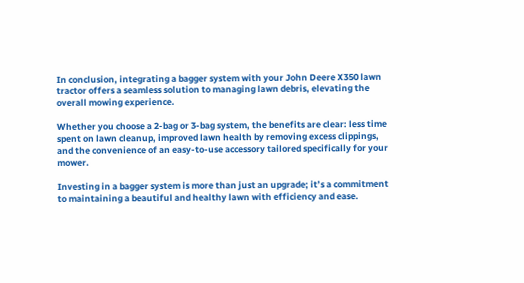In conclusion, integrating a bagger system with your John Deere X350 lawn tractor offers a seamless solution to managing lawn debris, elevating the overall mowing experience.

Whether you choose a 2-bag or 3-bag system, the benefits are clear: less time spent on lawn cleanup, improved lawn health by removing excess clippings, and the convenience of an easy-to-use accessory tailored specifically for your mower.

Investing in a bagger system is more than just an upgrade; it’s a commitment to maintaining a beautiful and healthy lawn with efficiency and ease.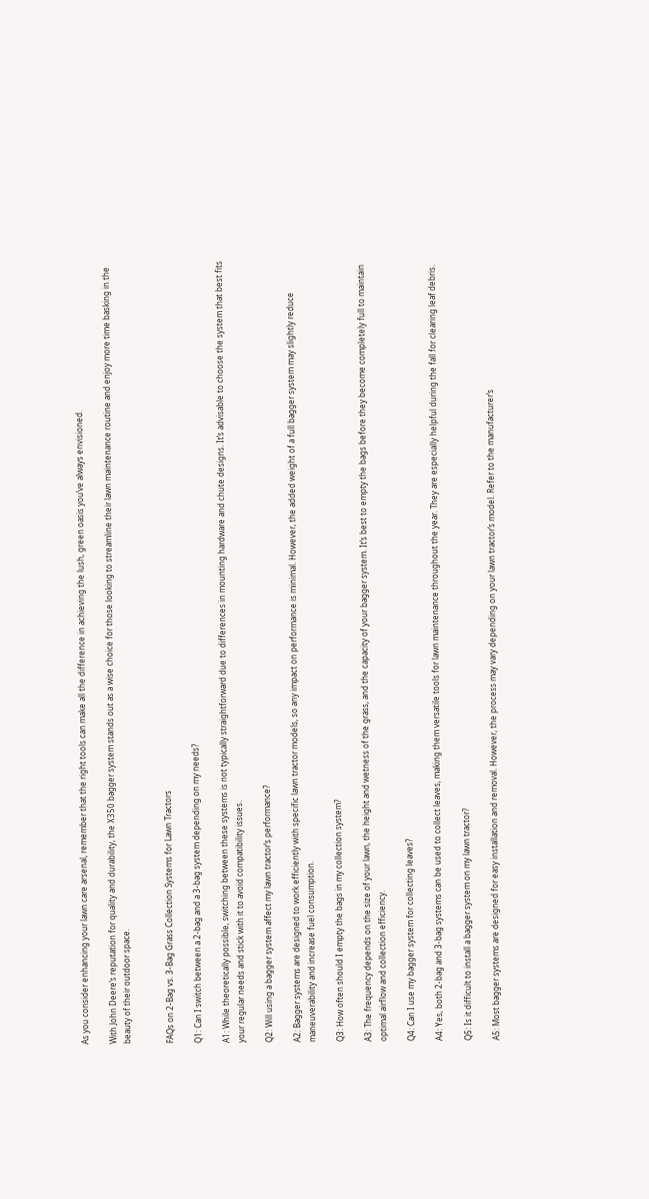As you consider enhancing your lawn care arsenal, remember that the right tools can make all the difference in achieving the lush, green oasis you’ve always envisioned.

With John Deere’s reputation for quality and durability, the X350 bagger system stands out as a wise choice for those looking to streamline their lawn maintenance routine and enjoy more time basking in the beauty of their outdoor space.


FAQs on 2-Bag vs. 3-Bag Grass Collection Systems for Lawn Tractors

Q1: Can I switch between a 2-bag and a 3-bag system depending on my needs?

A1: While theoretically possible, switching between these systems is not typically straightforward due to differences in mounting hardware and chute designs. It’s advisable to choose the system that best fits your regular needs and stick with it to avoid compatibility issues.

Q2: Will using a bagger system affect my lawn tractor’s performance?

A2: Bagger systems are designed to work efficiently with specific lawn tractor models, so any impact on performance is minimal. However, the added weight of a full bagger system may slightly reduce maneuverability and increase fuel consumption.

Q3: How often should I empty the bags in my collection system?

A3: The frequency depends on the size of your lawn, the height and wetness of the grass, and the capacity of your bagger system. It’s best to empty the bags before they become completely full to maintain optimal airflow and collection efficiency.

Q4: Can I use my bagger system for collecting leaves?

A4: Yes, both 2-bag and 3-bag systems can be used to collect leaves, making them versatile tools for lawn maintenance throughout the year. They are especially helpful during the fall for clearing leaf debris.

Q5: Is it difficult to install a bagger system on my lawn tractor?

A5: Most bagger systems are designed for easy installation and removal. However, the process may vary depending on your lawn tractor’s model. Refer to the manufacturer’s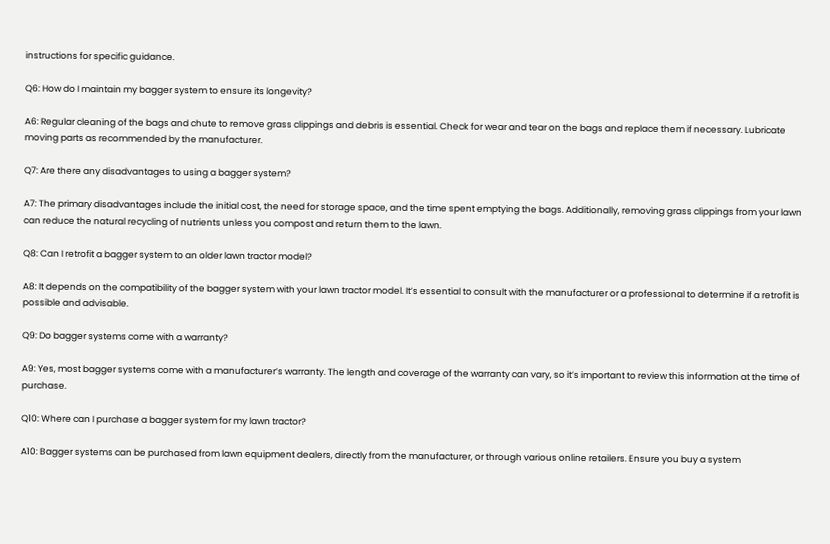instructions for specific guidance.

Q6: How do I maintain my bagger system to ensure its longevity?

A6: Regular cleaning of the bags and chute to remove grass clippings and debris is essential. Check for wear and tear on the bags and replace them if necessary. Lubricate moving parts as recommended by the manufacturer.

Q7: Are there any disadvantages to using a bagger system?

A7: The primary disadvantages include the initial cost, the need for storage space, and the time spent emptying the bags. Additionally, removing grass clippings from your lawn can reduce the natural recycling of nutrients unless you compost and return them to the lawn.

Q8: Can I retrofit a bagger system to an older lawn tractor model?

A8: It depends on the compatibility of the bagger system with your lawn tractor model. It’s essential to consult with the manufacturer or a professional to determine if a retrofit is possible and advisable.

Q9: Do bagger systems come with a warranty?

A9: Yes, most bagger systems come with a manufacturer’s warranty. The length and coverage of the warranty can vary, so it’s important to review this information at the time of purchase.

Q10: Where can I purchase a bagger system for my lawn tractor?

A10: Bagger systems can be purchased from lawn equipment dealers, directly from the manufacturer, or through various online retailers. Ensure you buy a system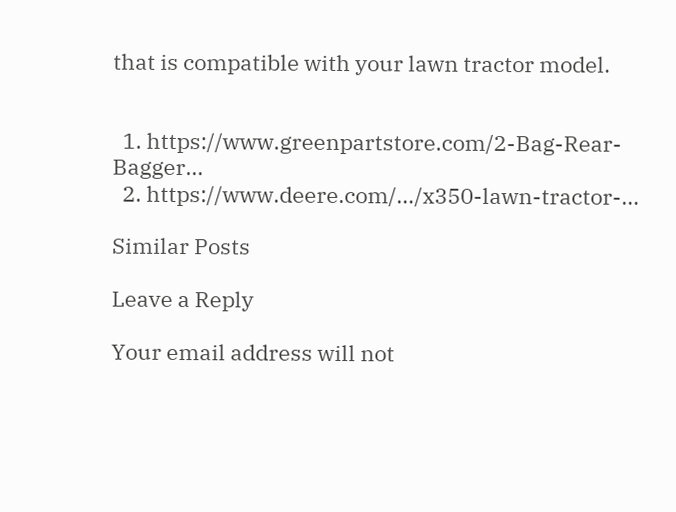that is compatible with your lawn tractor model.


  1. https://www.greenpartstore.com/2-Bag-Rear-Bagger…
  2. https://www.deere.com/…/x350-lawn-tractor-…

Similar Posts

Leave a Reply

Your email address will not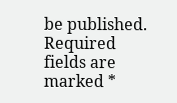be published. Required fields are marked *